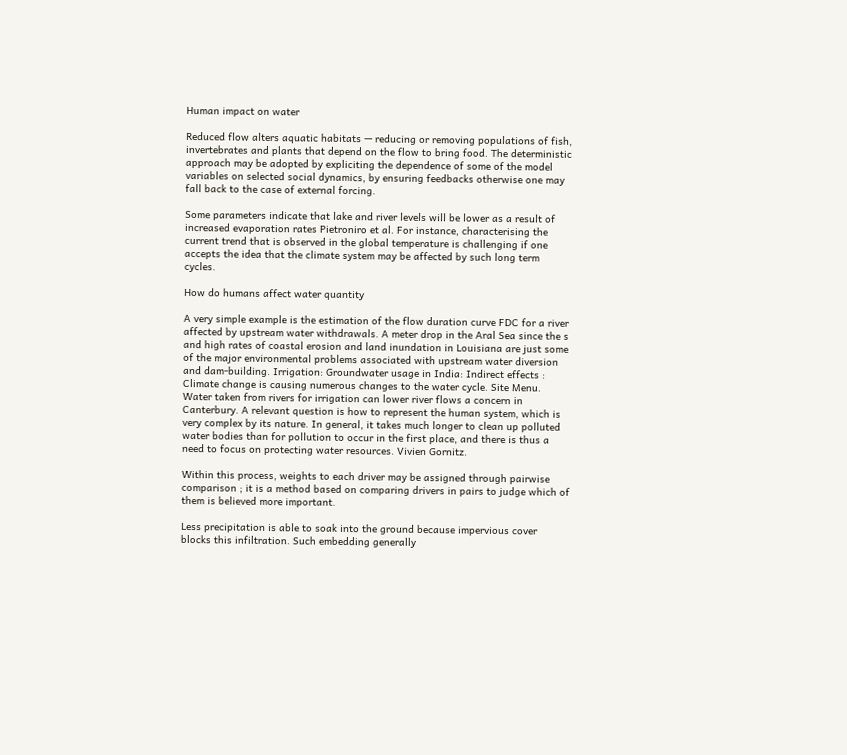Human impact on water

Reduced flow alters aquatic habitats — reducing or removing populations of fish, invertebrates and plants that depend on the flow to bring food. The deterministic approach may be adopted by expliciting the dependence of some of the model variables on selected social dynamics, by ensuring feedbacks otherwise one may fall back to the case of external forcing.

Some parameters indicate that lake and river levels will be lower as a result of increased evaporation rates Pietroniro et al. For instance, characterising the current trend that is observed in the global temperature is challenging if one accepts the idea that the climate system may be affected by such long term cycles.

How do humans affect water quantity

A very simple example is the estimation of the flow duration curve FDC for a river affected by upstream water withdrawals. A meter drop in the Aral Sea since the s and high rates of coastal erosion and land inundation in Louisiana are just some of the major environmental problems associated with upstream water diversion and dam-building. Irrigation: Groundwater usage in India: Indirect effects : Climate change is causing numerous changes to the water cycle. Site Menu. Water taken from rivers for irrigation can lower river flows a concern in Canterbury. A relevant question is how to represent the human system, which is very complex by its nature. In general, it takes much longer to clean up polluted water bodies than for pollution to occur in the first place, and there is thus a need to focus on protecting water resources. Vivien Gornitz.

Within this process, weights to each driver may be assigned through pairwise comparison ; it is a method based on comparing drivers in pairs to judge which of them is believed more important.

Less precipitation is able to soak into the ground because impervious cover blocks this infiltration. Such embedding generally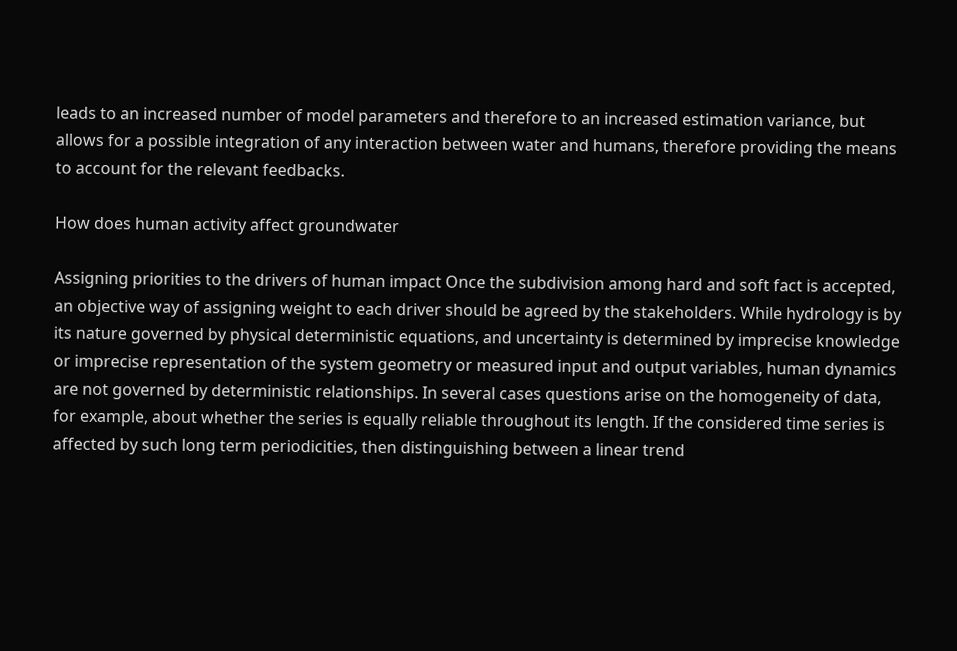leads to an increased number of model parameters and therefore to an increased estimation variance, but allows for a possible integration of any interaction between water and humans, therefore providing the means to account for the relevant feedbacks.

How does human activity affect groundwater

Assigning priorities to the drivers of human impact Once the subdivision among hard and soft fact is accepted, an objective way of assigning weight to each driver should be agreed by the stakeholders. While hydrology is by its nature governed by physical deterministic equations, and uncertainty is determined by imprecise knowledge or imprecise representation of the system geometry or measured input and output variables, human dynamics are not governed by deterministic relationships. In several cases questions arise on the homogeneity of data, for example, about whether the series is equally reliable throughout its length. If the considered time series is affected by such long term periodicities, then distinguishing between a linear trend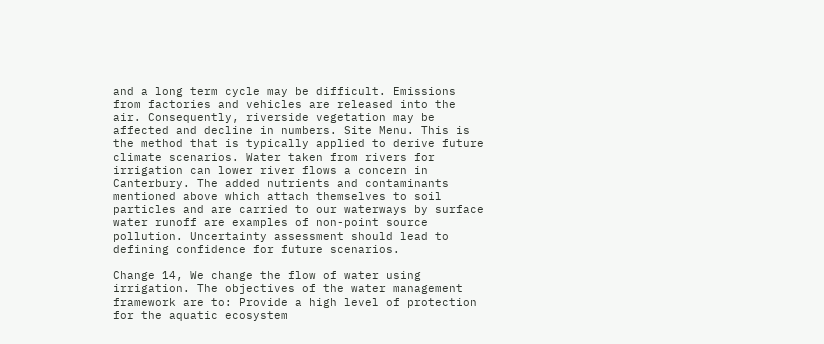and a long term cycle may be difficult. Emissions from factories and vehicles are released into the air. Consequently, riverside vegetation may be affected and decline in numbers. Site Menu. This is the method that is typically applied to derive future climate scenarios. Water taken from rivers for irrigation can lower river flows a concern in Canterbury. The added nutrients and contaminants mentioned above which attach themselves to soil particles and are carried to our waterways by surface water runoff are examples of non-point source pollution. Uncertainty assessment should lead to defining confidence for future scenarios.

Change 14, We change the flow of water using irrigation. The objectives of the water management framework are to: Provide a high level of protection for the aquatic ecosystem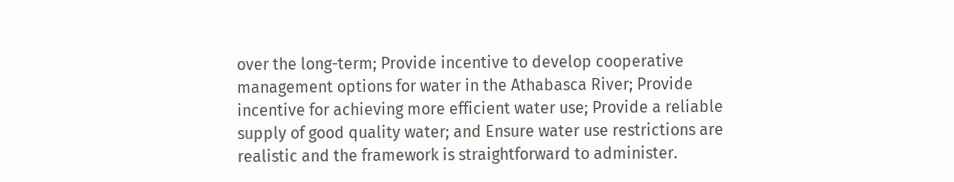over the long-term; Provide incentive to develop cooperative management options for water in the Athabasca River; Provide incentive for achieving more efficient water use; Provide a reliable supply of good quality water; and Ensure water use restrictions are realistic and the framework is straightforward to administer.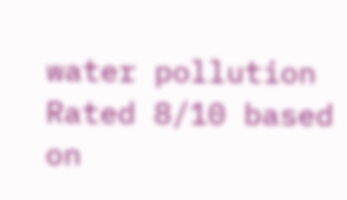water pollution
Rated 8/10 based on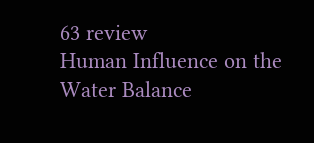63 review
Human Influence on the Water Balance